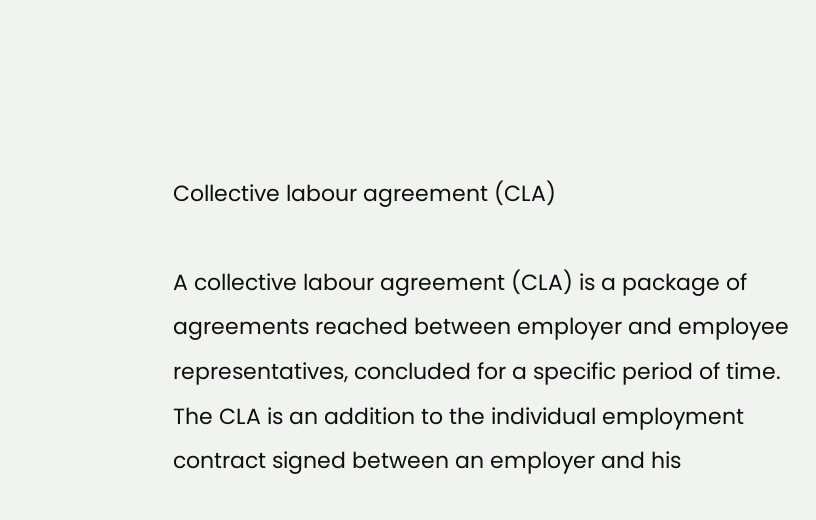Collective labour agreement (CLA)

A collective labour agreement (CLA) is a package of agreements reached between employer and employee representatives, concluded for a specific period of time. The CLA is an addition to the individual employment contract signed between an employer and his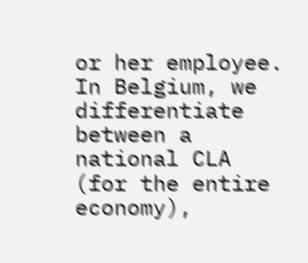or her employee. In Belgium, we differentiate between a national CLA (for the entire economy),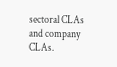sectoral CLAs and company CLAs.